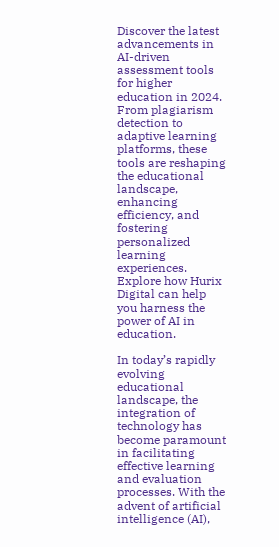Discover the latest advancements in AI-driven assessment tools for higher education in 2024. From plagiarism detection to adaptive learning platforms, these tools are reshaping the educational landscape, enhancing efficiency, and fostering personalized learning experiences. Explore how Hurix Digital can help you harness the power of AI in education.

In today’s rapidly evolving educational landscape, the integration of technology has become paramount in facilitating effective learning and evaluation processes. With the advent of artificial intelligence (AI),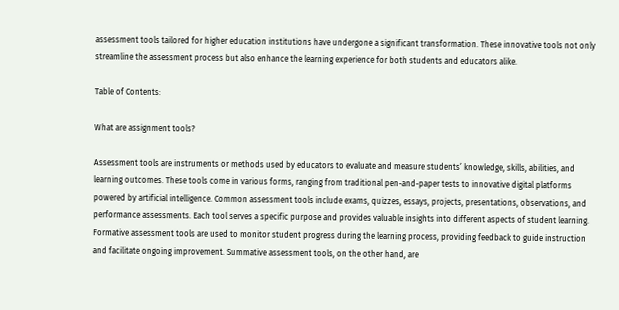assessment tools tailored for higher education institutions have undergone a significant transformation. These innovative tools not only streamline the assessment process but also enhance the learning experience for both students and educators alike.

Table of Contents:

What are assignment tools?

Assessment tools are instruments or methods used by educators to evaluate and measure students’ knowledge, skills, abilities, and learning outcomes. These tools come in various forms, ranging from traditional pen-and-paper tests to innovative digital platforms powered by artificial intelligence. Common assessment tools include exams, quizzes, essays, projects, presentations, observations, and performance assessments. Each tool serves a specific purpose and provides valuable insights into different aspects of student learning. Formative assessment tools are used to monitor student progress during the learning process, providing feedback to guide instruction and facilitate ongoing improvement. Summative assessment tools, on the other hand, are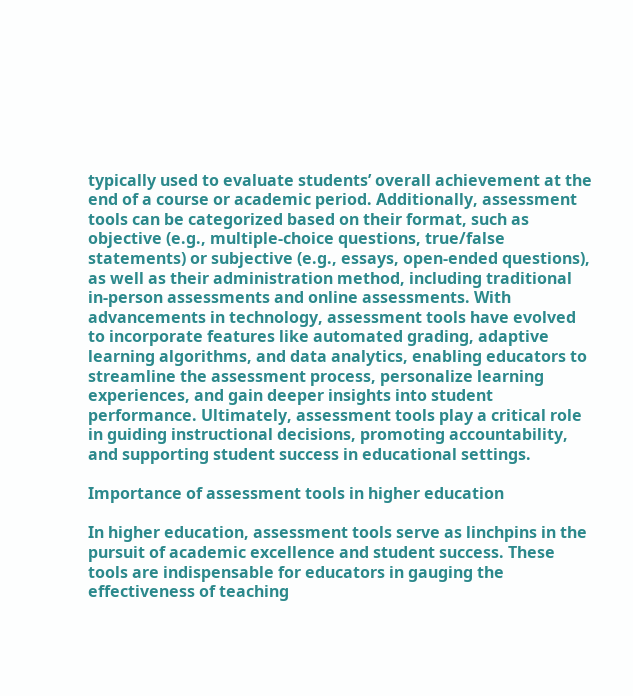typically used to evaluate students’ overall achievement at the end of a course or academic period. Additionally, assessment tools can be categorized based on their format, such as objective (e.g., multiple-choice questions, true/false statements) or subjective (e.g., essays, open-ended questions), as well as their administration method, including traditional in-person assessments and online assessments. With advancements in technology, assessment tools have evolved to incorporate features like automated grading, adaptive learning algorithms, and data analytics, enabling educators to streamline the assessment process, personalize learning experiences, and gain deeper insights into student performance. Ultimately, assessment tools play a critical role in guiding instructional decisions, promoting accountability, and supporting student success in educational settings.

Importance of assessment tools in higher education

In higher education, assessment tools serve as linchpins in the pursuit of academic excellence and student success. These tools are indispensable for educators in gauging the effectiveness of teaching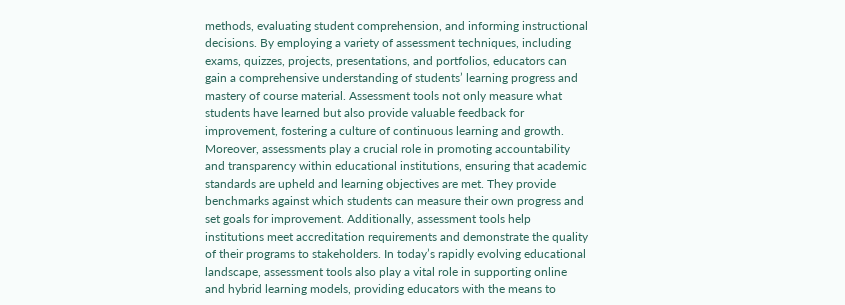methods, evaluating student comprehension, and informing instructional decisions. By employing a variety of assessment techniques, including exams, quizzes, projects, presentations, and portfolios, educators can gain a comprehensive understanding of students’ learning progress and mastery of course material. Assessment tools not only measure what students have learned but also provide valuable feedback for improvement, fostering a culture of continuous learning and growth. Moreover, assessments play a crucial role in promoting accountability and transparency within educational institutions, ensuring that academic standards are upheld and learning objectives are met. They provide benchmarks against which students can measure their own progress and set goals for improvement. Additionally, assessment tools help institutions meet accreditation requirements and demonstrate the quality of their programs to stakeholders. In today’s rapidly evolving educational landscape, assessment tools also play a vital role in supporting online and hybrid learning models, providing educators with the means to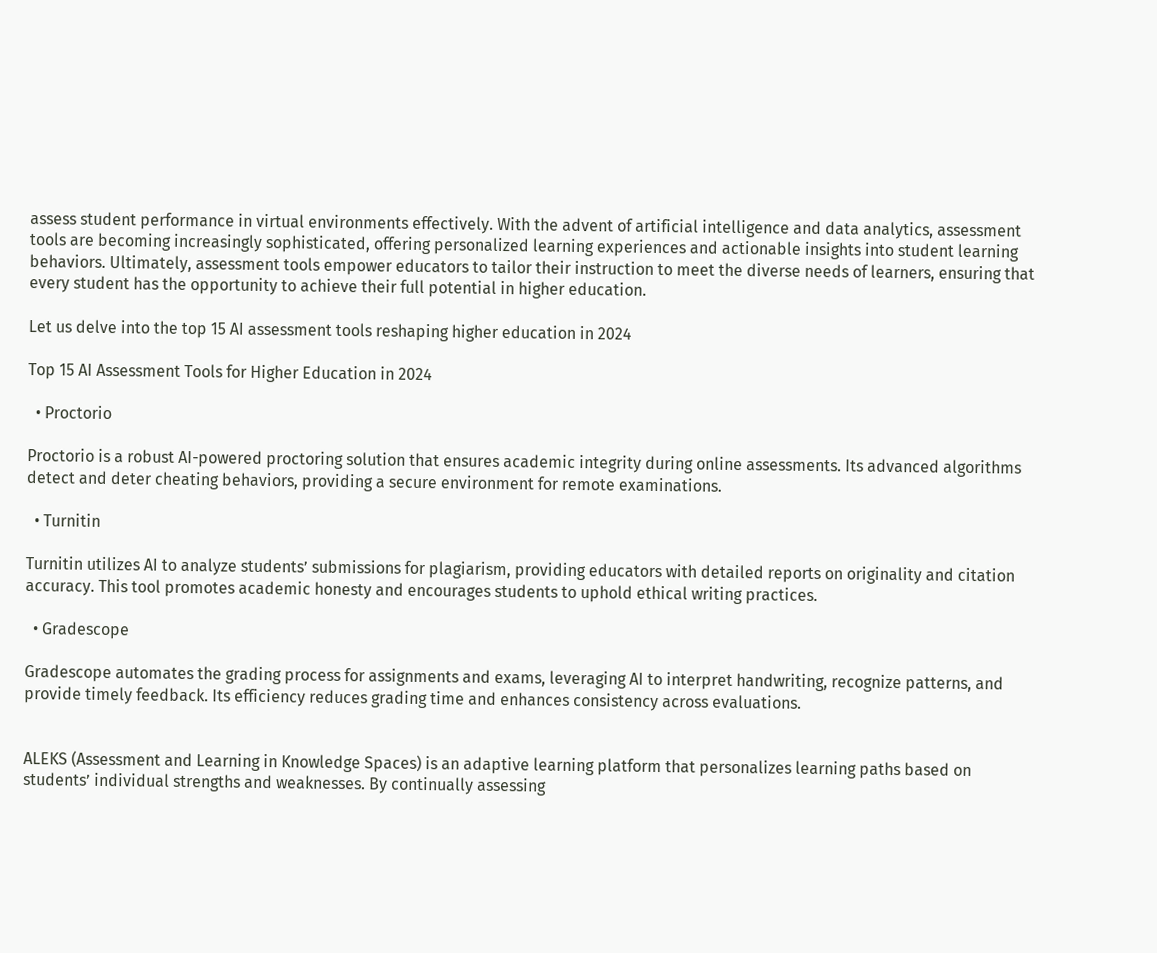assess student performance in virtual environments effectively. With the advent of artificial intelligence and data analytics, assessment tools are becoming increasingly sophisticated, offering personalized learning experiences and actionable insights into student learning behaviors. Ultimately, assessment tools empower educators to tailor their instruction to meet the diverse needs of learners, ensuring that every student has the opportunity to achieve their full potential in higher education.

Let us delve into the top 15 AI assessment tools reshaping higher education in 2024

Top 15 AI Assessment Tools for Higher Education in 2024

  • Proctorio

Proctorio is a robust AI-powered proctoring solution that ensures academic integrity during online assessments. Its advanced algorithms detect and deter cheating behaviors, providing a secure environment for remote examinations.

  • Turnitin

Turnitin utilizes AI to analyze students’ submissions for plagiarism, providing educators with detailed reports on originality and citation accuracy. This tool promotes academic honesty and encourages students to uphold ethical writing practices.

  • Gradescope

Gradescope automates the grading process for assignments and exams, leveraging AI to interpret handwriting, recognize patterns, and provide timely feedback. Its efficiency reduces grading time and enhances consistency across evaluations.


ALEKS (Assessment and Learning in Knowledge Spaces) is an adaptive learning platform that personalizes learning paths based on students’ individual strengths and weaknesses. By continually assessing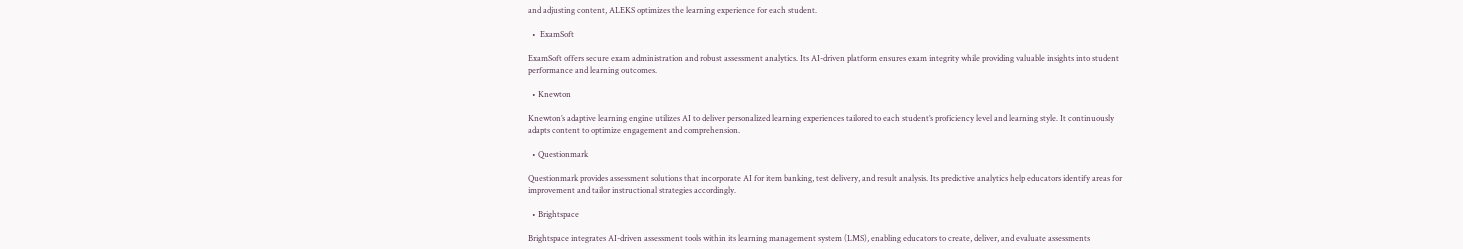and adjusting content, ALEKS optimizes the learning experience for each student.

  •  ExamSoft

ExamSoft offers secure exam administration and robust assessment analytics. Its AI-driven platform ensures exam integrity while providing valuable insights into student performance and learning outcomes.

  • Knewton

Knewton’s adaptive learning engine utilizes AI to deliver personalized learning experiences tailored to each student’s proficiency level and learning style. It continuously adapts content to optimize engagement and comprehension.

  • Questionmark

Questionmark provides assessment solutions that incorporate AI for item banking, test delivery, and result analysis. Its predictive analytics help educators identify areas for improvement and tailor instructional strategies accordingly.

  • Brightspace

Brightspace integrates AI-driven assessment tools within its learning management system (LMS), enabling educators to create, deliver, and evaluate assessments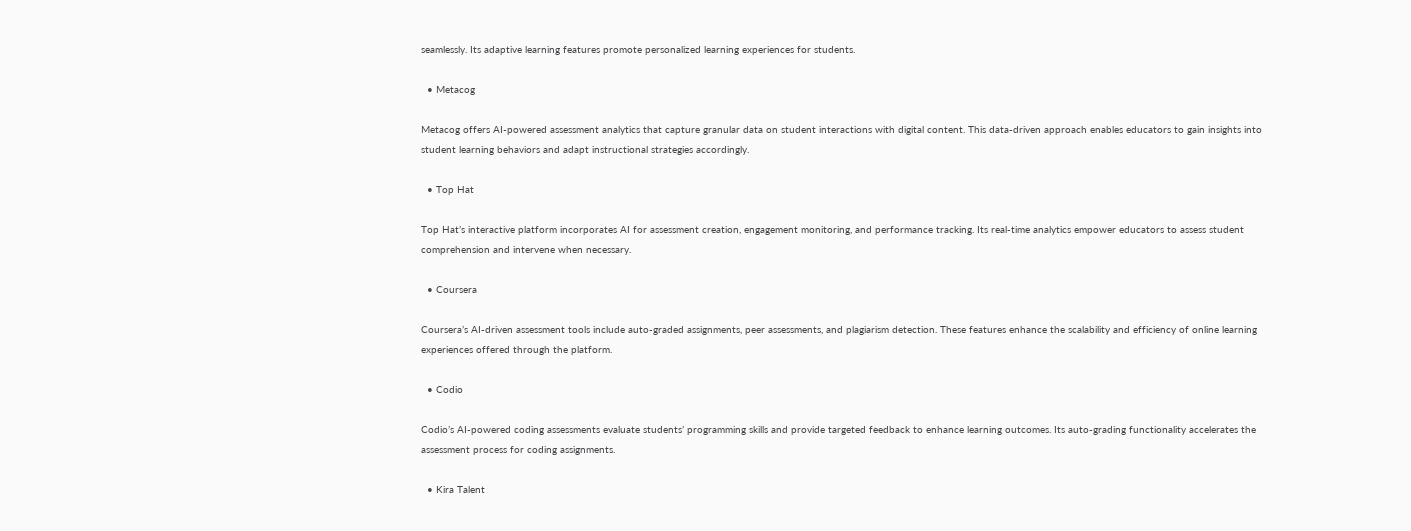seamlessly. Its adaptive learning features promote personalized learning experiences for students.

  • Metacog

Metacog offers AI-powered assessment analytics that capture granular data on student interactions with digital content. This data-driven approach enables educators to gain insights into student learning behaviors and adapt instructional strategies accordingly.

  • Top Hat

Top Hat’s interactive platform incorporates AI for assessment creation, engagement monitoring, and performance tracking. Its real-time analytics empower educators to assess student comprehension and intervene when necessary.

  • Coursera

Coursera’s AI-driven assessment tools include auto-graded assignments, peer assessments, and plagiarism detection. These features enhance the scalability and efficiency of online learning experiences offered through the platform.

  • Codio

Codio’s AI-powered coding assessments evaluate students’ programming skills and provide targeted feedback to enhance learning outcomes. Its auto-grading functionality accelerates the assessment process for coding assignments.

  • Kira Talent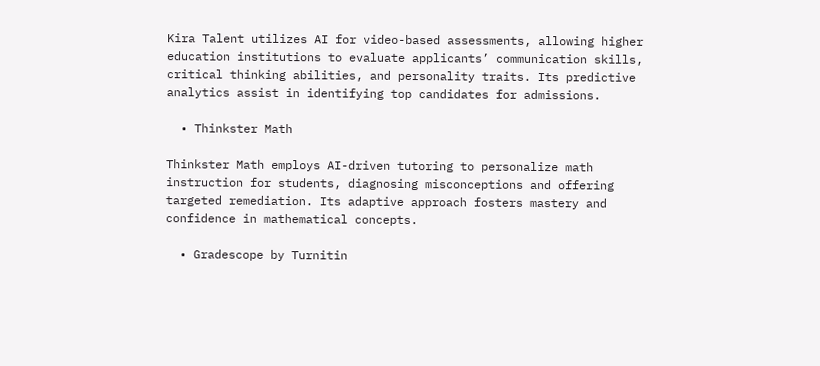Kira Talent utilizes AI for video-based assessments, allowing higher education institutions to evaluate applicants’ communication skills, critical thinking abilities, and personality traits. Its predictive analytics assist in identifying top candidates for admissions.

  • Thinkster Math

Thinkster Math employs AI-driven tutoring to personalize math instruction for students, diagnosing misconceptions and offering targeted remediation. Its adaptive approach fosters mastery and confidence in mathematical concepts.

  • Gradescope by Turnitin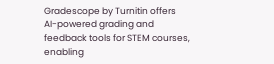Gradescope by Turnitin offers AI-powered grading and feedback tools for STEM courses, enabling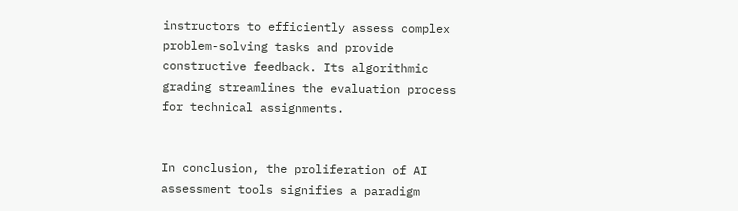instructors to efficiently assess complex problem-solving tasks and provide constructive feedback. Its algorithmic grading streamlines the evaluation process for technical assignments.


In conclusion, the proliferation of AI assessment tools signifies a paradigm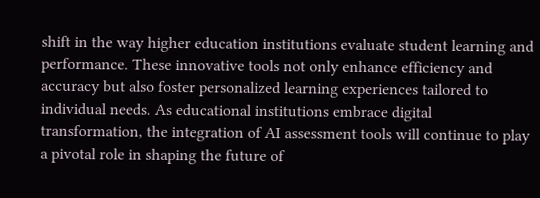shift in the way higher education institutions evaluate student learning and performance. These innovative tools not only enhance efficiency and accuracy but also foster personalized learning experiences tailored to individual needs. As educational institutions embrace digital transformation, the integration of AI assessment tools will continue to play a pivotal role in shaping the future of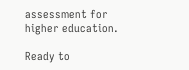assessment for higher education.

Ready to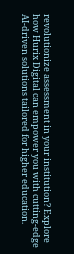revolutionize assessment in your institution? Explore how Hurix Digital can empower you with cutting-edge AI-driven solutions tailored for higher education.